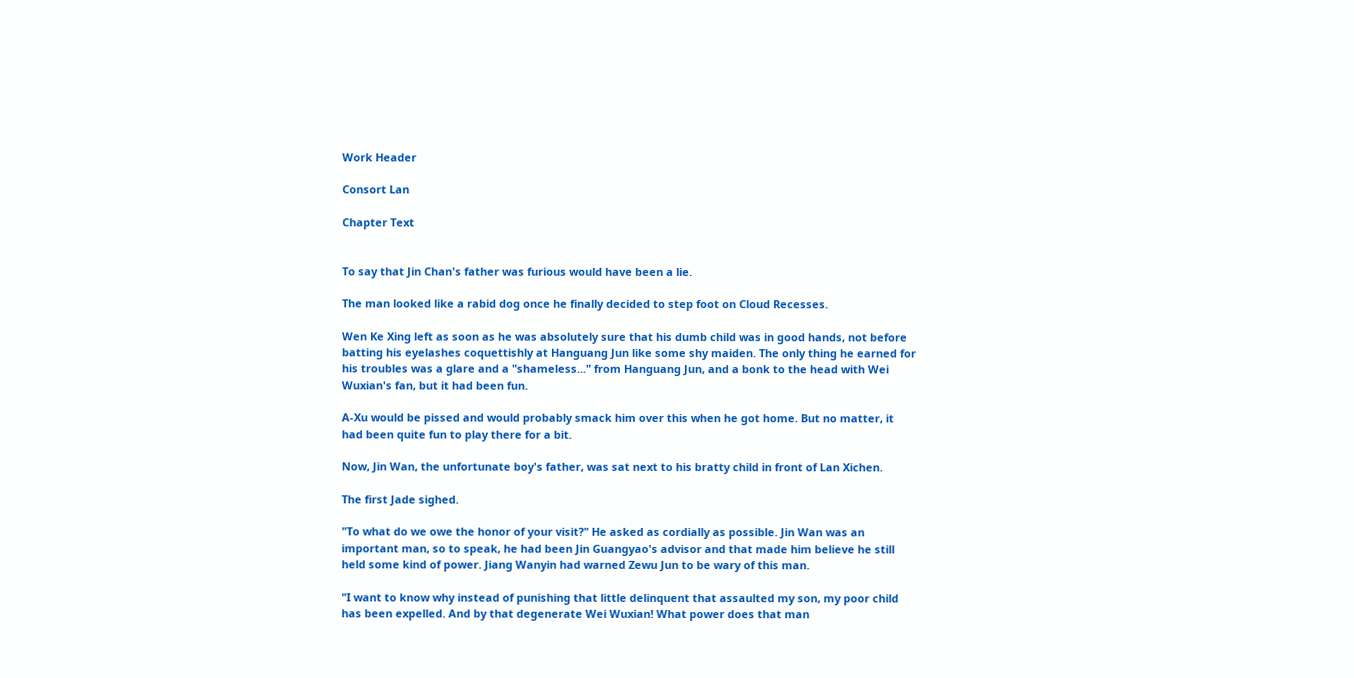Work Header

Consort Lan

Chapter Text


To say that Jin Chan's father was furious would have been a lie.

The man looked like a rabid dog once he finally decided to step foot on Cloud Recesses.

Wen Ke Xing left as soon as he was absolutely sure that his dumb child was in good hands, not before batting his eyelashes coquettishly at Hanguang Jun like some shy maiden. The only thing he earned for his troubles was a glare and a "shameless..." from Hanguang Jun, and a bonk to the head with Wei Wuxian's fan, but it had been fun.

A-Xu would be pissed and would probably smack him over this when he got home. But no matter, it had been quite fun to play there for a bit.

Now, Jin Wan, the unfortunate boy's father, was sat next to his bratty child in front of Lan Xichen.

The first Jade sighed.

"To what do we owe the honor of your visit?" He asked as cordially as possible. Jin Wan was an important man, so to speak, he had been Jin Guangyao's advisor and that made him believe he still held some kind of power. Jiang Wanyin had warned Zewu Jun to be wary of this man.

"I want to know why instead of punishing that little delinquent that assaulted my son, my poor child has been expelled. And by that degenerate Wei Wuxian! What power does that man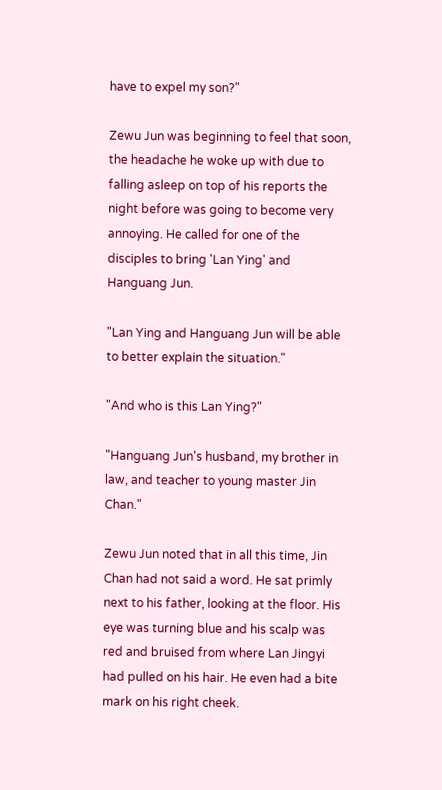have to expel my son?"

Zewu Jun was beginning to feel that soon, the headache he woke up with due to falling asleep on top of his reports the night before was going to become very annoying. He called for one of the disciples to bring 'Lan Ying' and Hanguang Jun.

"Lan Ying and Hanguang Jun will be able to better explain the situation."

"And who is this Lan Ying?"

"Hanguang Jun's husband, my brother in law, and teacher to young master Jin Chan."

Zewu Jun noted that in all this time, Jin Chan had not said a word. He sat primly next to his father, looking at the floor. His eye was turning blue and his scalp was red and bruised from where Lan Jingyi had pulled on his hair. He even had a bite mark on his right cheek.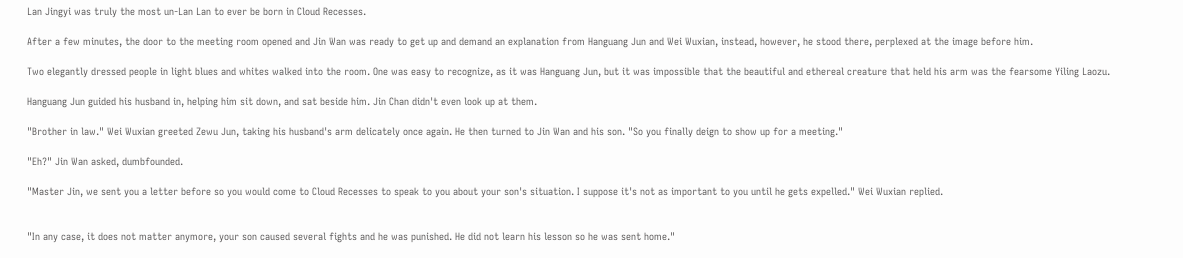Lan Jingyi was truly the most un-Lan Lan to ever be born in Cloud Recesses.

After a few minutes, the door to the meeting room opened and Jin Wan was ready to get up and demand an explanation from Hanguang Jun and Wei Wuxian, instead, however, he stood there, perplexed at the image before him.

Two elegantly dressed people in light blues and whites walked into the room. One was easy to recognize, as it was Hanguang Jun, but it was impossible that the beautiful and ethereal creature that held his arm was the fearsome Yiling Laozu.

Hanguang Jun guided his husband in, helping him sit down, and sat beside him. Jin Chan didn't even look up at them.

"Brother in law." Wei Wuxian greeted Zewu Jun, taking his husband's arm delicately once again. He then turned to Jin Wan and his son. "So you finally deign to show up for a meeting."

"Eh?" Jin Wan asked, dumbfounded.

"Master Jin, we sent you a letter before so you would come to Cloud Recesses to speak to you about your son's situation. I suppose it's not as important to you until he gets expelled." Wei Wuxian replied.


"In any case, it does not matter anymore, your son caused several fights and he was punished. He did not learn his lesson so he was sent home."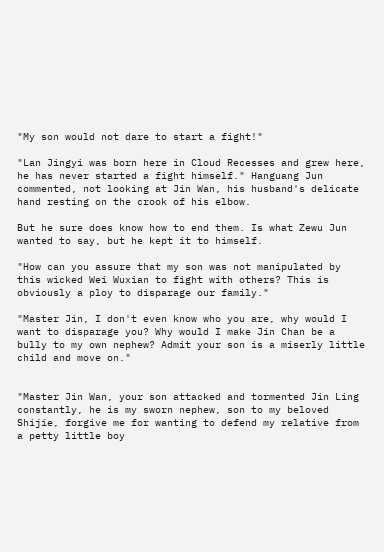"My son would not dare to start a fight!"

"Lan Jingyi was born here in Cloud Recesses and grew here, he has never started a fight himself." Hanguang Jun commented, not looking at Jin Wan, his husband's delicate hand resting on the crook of his elbow.

But he sure does know how to end them. Is what Zewu Jun wanted to say, but he kept it to himself.

"How can you assure that my son was not manipulated by this wicked Wei Wuxian to fight with others? This is obviously a ploy to disparage our family."

"Master Jin, I don't even know who you are, why would I want to disparage you? Why would I make Jin Chan be a bully to my own nephew? Admit your son is a miserly little child and move on."


"Master Jin Wan, your son attacked and tormented Jin Ling constantly, he is my sworn nephew, son to my beloved Shijie, forgive me for wanting to defend my relative from a petty little boy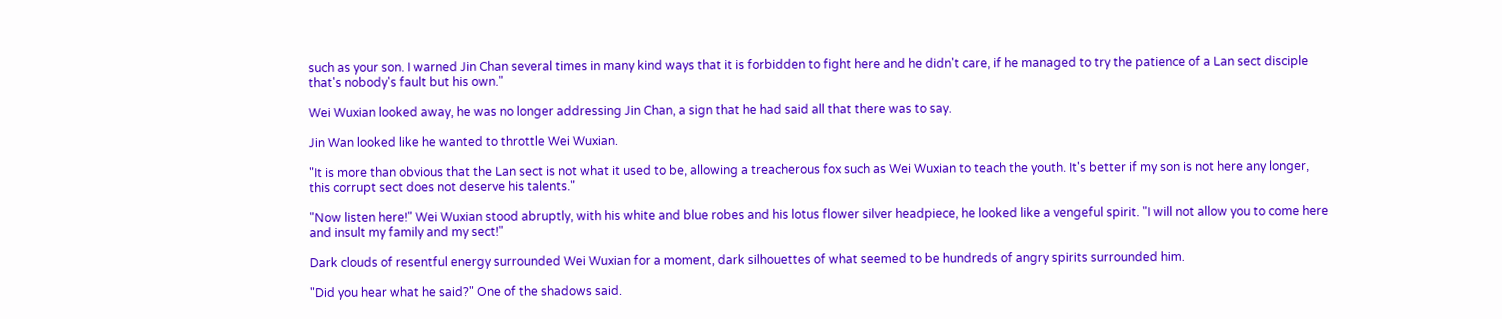such as your son. I warned Jin Chan several times in many kind ways that it is forbidden to fight here and he didn't care, if he managed to try the patience of a Lan sect disciple that's nobody's fault but his own."

Wei Wuxian looked away, he was no longer addressing Jin Chan, a sign that he had said all that there was to say.

Jin Wan looked like he wanted to throttle Wei Wuxian.

"It is more than obvious that the Lan sect is not what it used to be, allowing a treacherous fox such as Wei Wuxian to teach the youth. It's better if my son is not here any longer, this corrupt sect does not deserve his talents."

"Now listen here!" Wei Wuxian stood abruptly, with his white and blue robes and his lotus flower silver headpiece, he looked like a vengeful spirit. "I will not allow you to come here and insult my family and my sect!"

Dark clouds of resentful energy surrounded Wei Wuxian for a moment, dark silhouettes of what seemed to be hundreds of angry spirits surrounded him.

"Did you hear what he said?" One of the shadows said.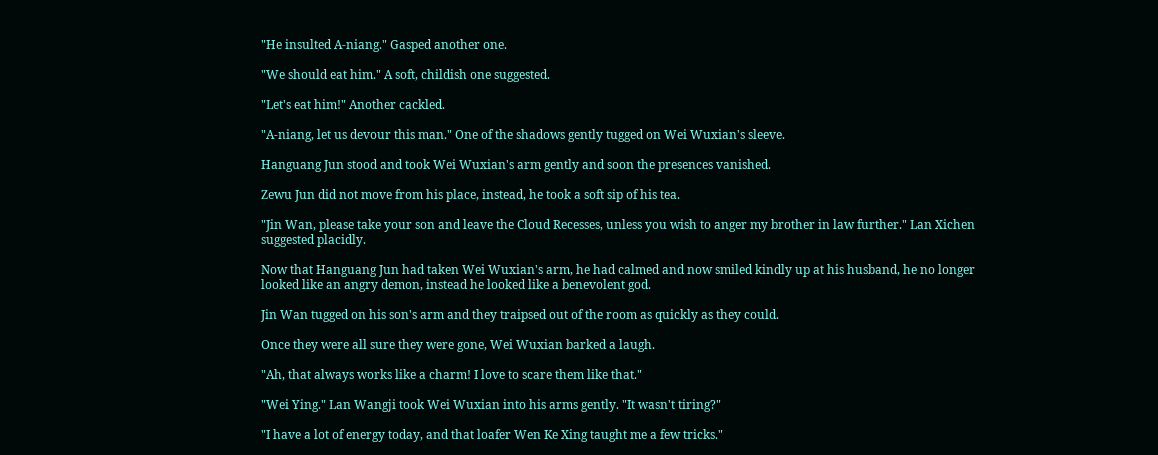"He insulted A-niang." Gasped another one.

"We should eat him." A soft, childish one suggested.

"Let's eat him!" Another cackled.

"A-niang, let us devour this man." One of the shadows gently tugged on Wei Wuxian's sleeve.

Hanguang Jun stood and took Wei Wuxian's arm gently and soon the presences vanished.

Zewu Jun did not move from his place, instead, he took a soft sip of his tea.

"Jin Wan, please take your son and leave the Cloud Recesses, unless you wish to anger my brother in law further." Lan Xichen suggested placidly.

Now that Hanguang Jun had taken Wei Wuxian's arm, he had calmed and now smiled kindly up at his husband, he no longer looked like an angry demon, instead he looked like a benevolent god.

Jin Wan tugged on his son's arm and they traipsed out of the room as quickly as they could.

Once they were all sure they were gone, Wei Wuxian barked a laugh.

"Ah, that always works like a charm! I love to scare them like that."

"Wei Ying." Lan Wangji took Wei Wuxian into his arms gently. "It wasn't tiring?"

"I have a lot of energy today, and that loafer Wen Ke Xing taught me a few tricks."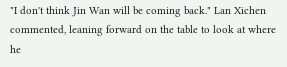"I don't think Jin Wan will be coming back." Lan Xichen commented, leaning forward on the table to look at where he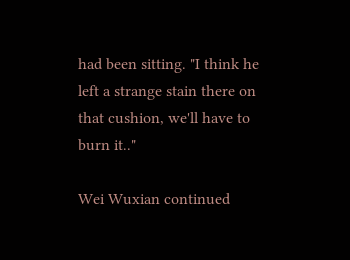had been sitting. "I think he left a strange stain there on that cushion, we'll have to burn it.."

Wei Wuxian continued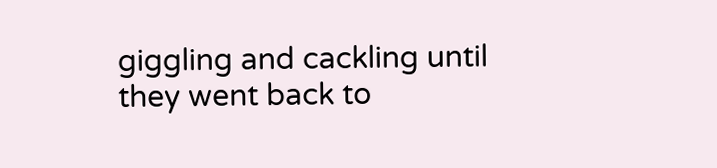giggling and cackling until they went back to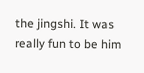the jingshi. It was really fun to be him